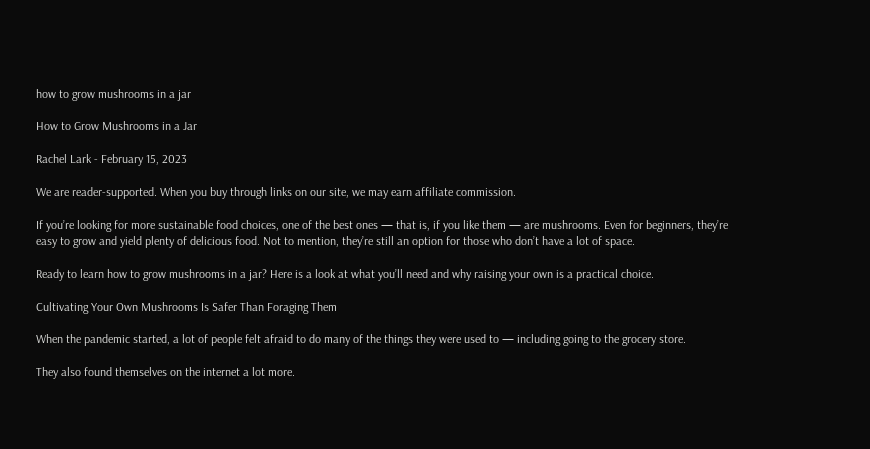how to grow mushrooms in a jar

How to Grow Mushrooms in a Jar

Rachel Lark - February 15, 2023

We are reader-supported. When you buy through links on our site, we may earn affiliate commission.

If you’re looking for more sustainable food choices, one of the best ones — that is, if you like them — are mushrooms. Even for beginners, they’re easy to grow and yield plenty of delicious food. Not to mention, they’re still an option for those who don’t have a lot of space.

Ready to learn how to grow mushrooms in a jar? Here is a look at what you’ll need and why raising your own is a practical choice.

Cultivating Your Own Mushrooms Is Safer Than Foraging Them

When the pandemic started, a lot of people felt afraid to do many of the things they were used to — including going to the grocery store.

They also found themselves on the internet a lot more.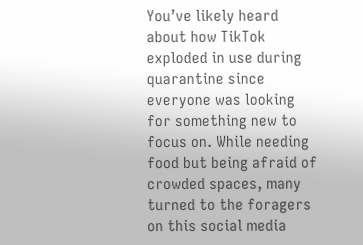You’ve likely heard about how TikTok exploded in use during quarantine since everyone was looking for something new to focus on. While needing food but being afraid of crowded spaces, many turned to the foragers on this social media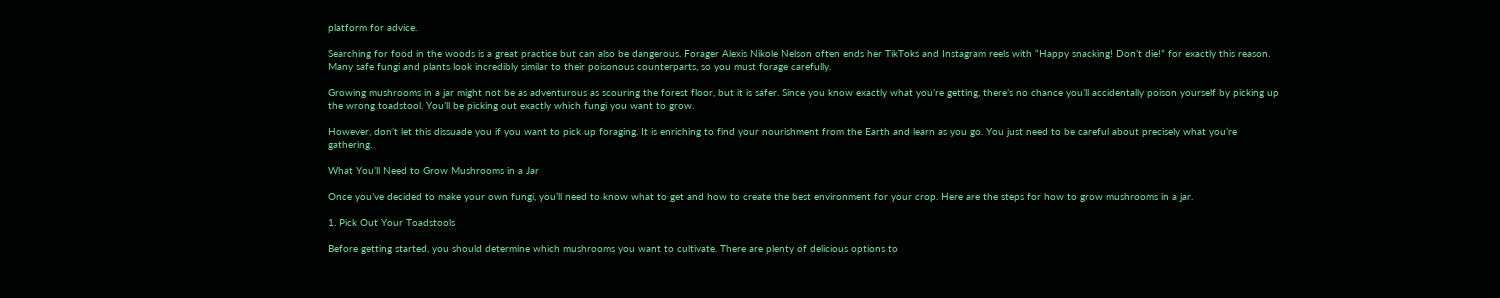platform for advice.

Searching for food in the woods is a great practice but can also be dangerous. Forager Alexis Nikole Nelson often ends her TikToks and Instagram reels with “Happy snacking! Don’t die!” for exactly this reason. Many safe fungi and plants look incredibly similar to their poisonous counterparts, so you must forage carefully.

Growing mushrooms in a jar might not be as adventurous as scouring the forest floor, but it is safer. Since you know exactly what you’re getting, there’s no chance you’ll accidentally poison yourself by picking up the wrong toadstool. You’ll be picking out exactly which fungi you want to grow.

However, don’t let this dissuade you if you want to pick up foraging. It is enriching to find your nourishment from the Earth and learn as you go. You just need to be careful about precisely what you’re gathering.

What You’ll Need to Grow Mushrooms in a Jar

Once you’ve decided to make your own fungi, you’ll need to know what to get and how to create the best environment for your crop. Here are the steps for how to grow mushrooms in a jar.

1. Pick Out Your Toadstools

Before getting started, you should determine which mushrooms you want to cultivate. There are plenty of delicious options to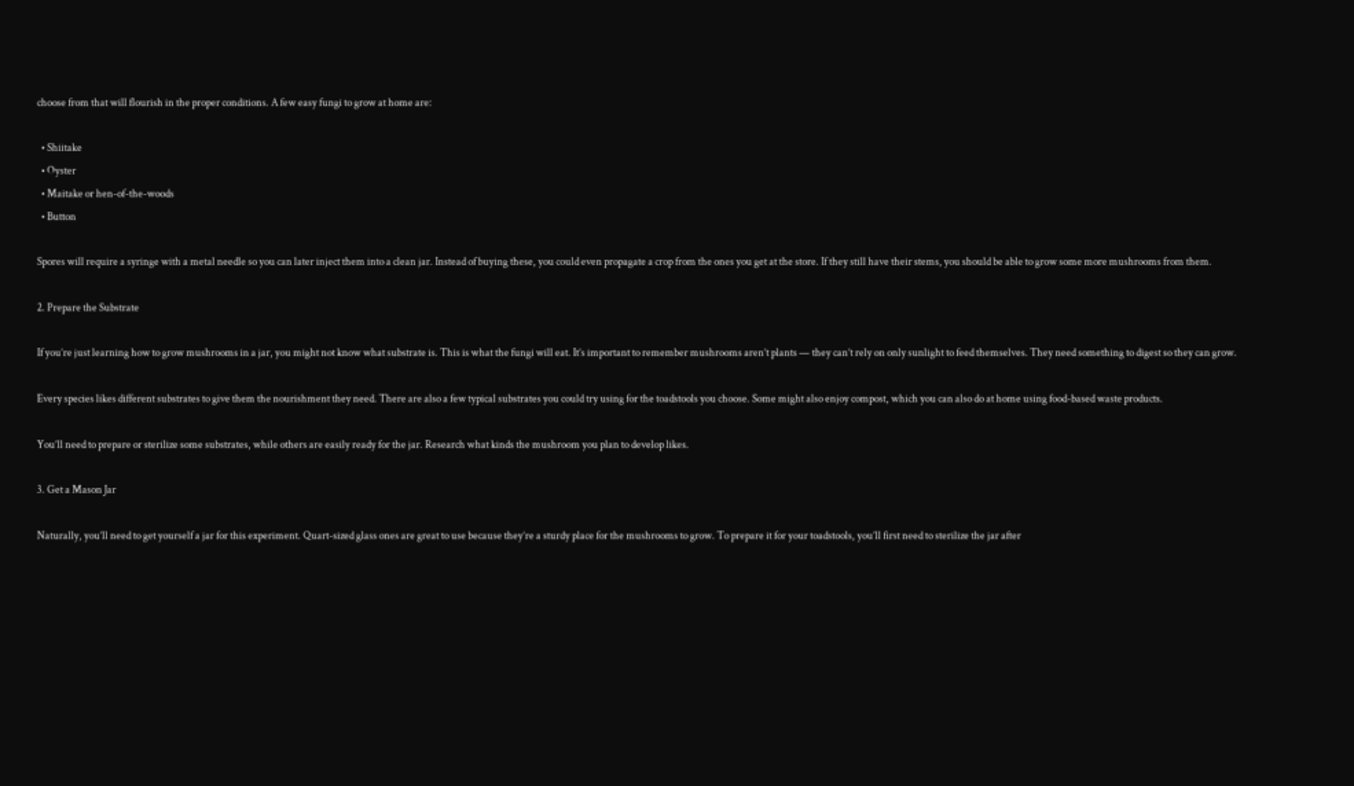choose from that will flourish in the proper conditions. A few easy fungi to grow at home are:

  • Shiitake
  • Oyster
  • Maitake or hen-of-the-woods
  • Button

Spores will require a syringe with a metal needle so you can later inject them into a clean jar. Instead of buying these, you could even propagate a crop from the ones you get at the store. If they still have their stems, you should be able to grow some more mushrooms from them.

2. Prepare the Substrate

If you’re just learning how to grow mushrooms in a jar, you might not know what substrate is. This is what the fungi will eat. It’s important to remember mushrooms aren’t plants — they can’t rely on only sunlight to feed themselves. They need something to digest so they can grow.

Every species likes different substrates to give them the nourishment they need. There are also a few typical substrates you could try using for the toadstools you choose. Some might also enjoy compost, which you can also do at home using food-based waste products.

You’ll need to prepare or sterilize some substrates, while others are easily ready for the jar. Research what kinds the mushroom you plan to develop likes.

3. Get a Mason Jar

Naturally, you’ll need to get yourself a jar for this experiment. Quart-sized glass ones are great to use because they’re a sturdy place for the mushrooms to grow. To prepare it for your toadstools, you’ll first need to sterilize the jar after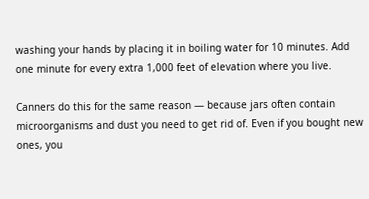washing your hands by placing it in boiling water for 10 minutes. Add one minute for every extra 1,000 feet of elevation where you live.

Canners do this for the same reason — because jars often contain microorganisms and dust you need to get rid of. Even if you bought new ones, you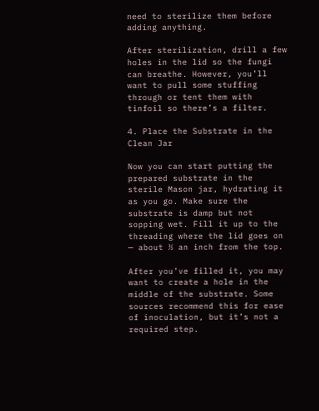need to sterilize them before adding anything.

After sterilization, drill a few holes in the lid so the fungi can breathe. However, you’ll want to pull some stuffing through or tent them with tinfoil so there’s a filter.

4. Place the Substrate in the Clean Jar

Now you can start putting the prepared substrate in the sterile Mason jar, hydrating it as you go. Make sure the substrate is damp but not sopping wet. Fill it up to the threading where the lid goes on — about ½ an inch from the top.

After you’ve filled it, you may want to create a hole in the middle of the substrate. Some sources recommend this for ease of inoculation, but it’s not a required step.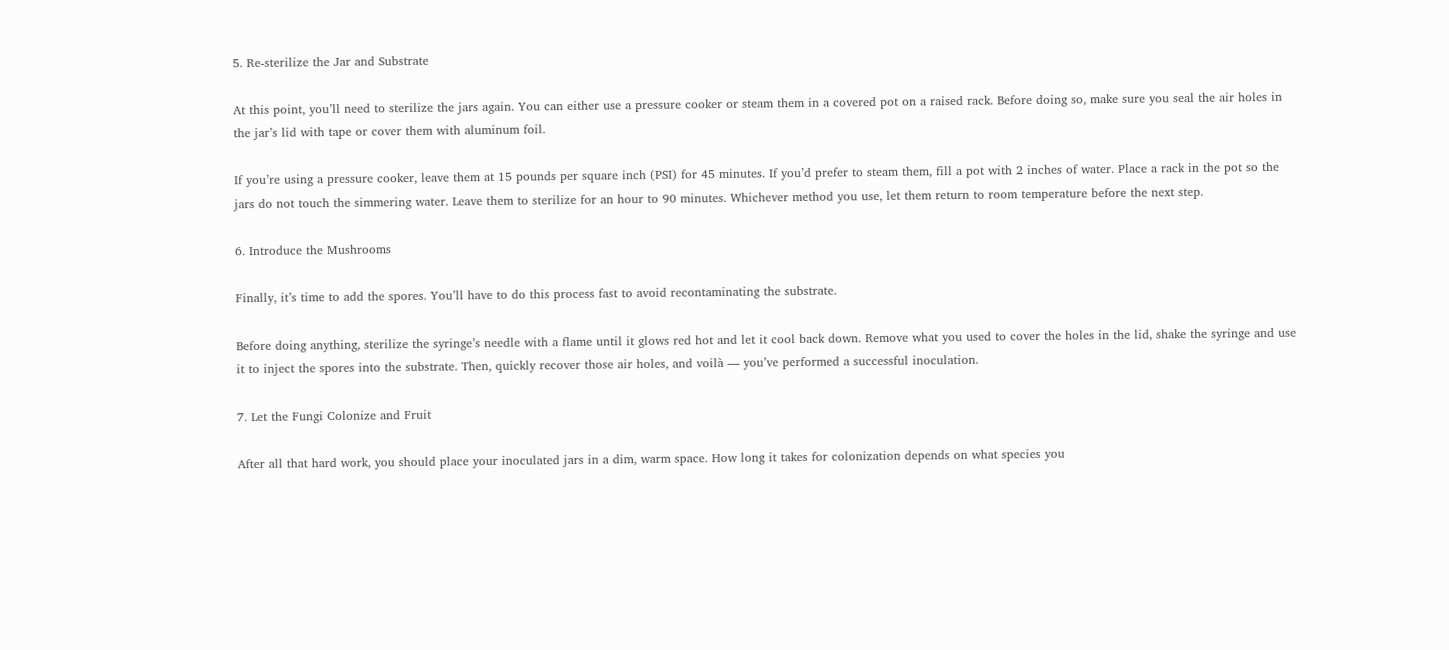5. Re-sterilize the Jar and Substrate

At this point, you’ll need to sterilize the jars again. You can either use a pressure cooker or steam them in a covered pot on a raised rack. Before doing so, make sure you seal the air holes in the jar’s lid with tape or cover them with aluminum foil.

If you’re using a pressure cooker, leave them at 15 pounds per square inch (PSI) for 45 minutes. If you’d prefer to steam them, fill a pot with 2 inches of water. Place a rack in the pot so the jars do not touch the simmering water. Leave them to sterilize for an hour to 90 minutes. Whichever method you use, let them return to room temperature before the next step.

6. Introduce the Mushrooms

Finally, it’s time to add the spores. You’ll have to do this process fast to avoid recontaminating the substrate.

Before doing anything, sterilize the syringe’s needle with a flame until it glows red hot and let it cool back down. Remove what you used to cover the holes in the lid, shake the syringe and use it to inject the spores into the substrate. Then, quickly recover those air holes, and voilà — you’ve performed a successful inoculation.

7. Let the Fungi Colonize and Fruit

After all that hard work, you should place your inoculated jars in a dim, warm space. How long it takes for colonization depends on what species you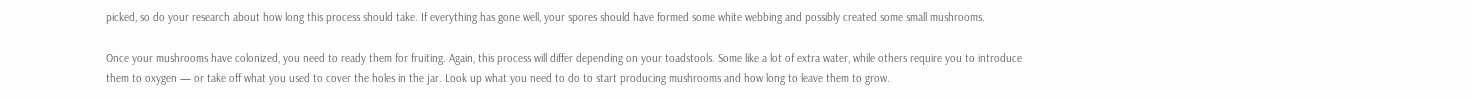picked, so do your research about how long this process should take. If everything has gone well, your spores should have formed some white webbing and possibly created some small mushrooms.

Once your mushrooms have colonized, you need to ready them for fruiting. Again, this process will differ depending on your toadstools. Some like a lot of extra water, while others require you to introduce them to oxygen — or take off what you used to cover the holes in the jar. Look up what you need to do to start producing mushrooms and how long to leave them to grow.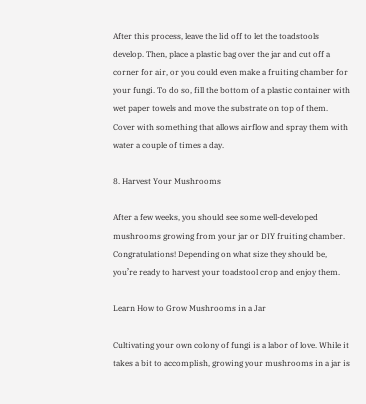After this process, leave the lid off to let the toadstools develop. Then, place a plastic bag over the jar and cut off a corner for air, or you could even make a fruiting chamber for your fungi. To do so, fill the bottom of a plastic container with wet paper towels and move the substrate on top of them. Cover with something that allows airflow and spray them with water a couple of times a day.

8. Harvest Your Mushrooms

After a few weeks, you should see some well-developed mushrooms growing from your jar or DIY fruiting chamber. Congratulations! Depending on what size they should be, you’re ready to harvest your toadstool crop and enjoy them.

Learn How to Grow Mushrooms in a Jar

Cultivating your own colony of fungi is a labor of love. While it takes a bit to accomplish, growing your mushrooms in a jar is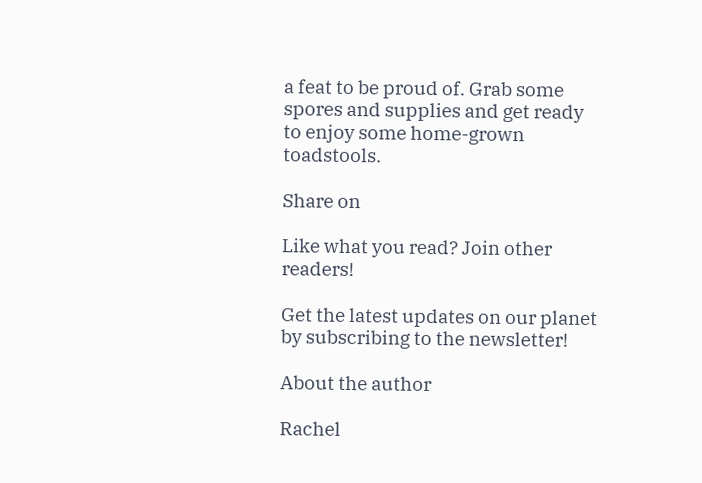a feat to be proud of. Grab some spores and supplies and get ready to enjoy some home-grown toadstools.

Share on

Like what you read? Join other readers!

Get the latest updates on our planet by subscribing to the newsletter!

About the author

Rachel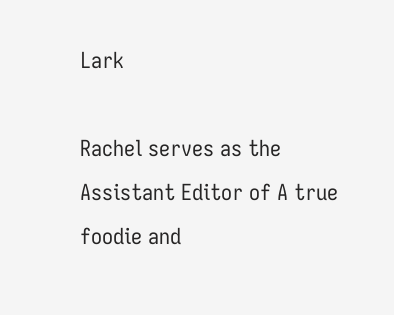Lark

Rachel serves as the Assistant Editor of A true foodie and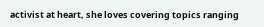activist at heart, she loves covering topics ranging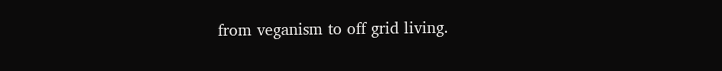from veganism to off grid living.